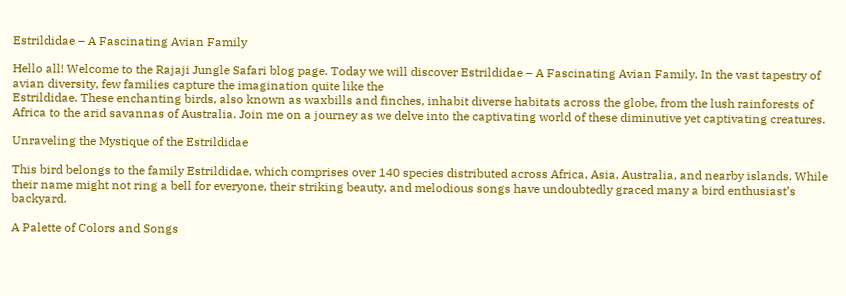Estrildidae – A Fascinating Avian Family

Hello all! Welcome to the Rajaji Jungle Safari blog page. Today we will discover Estrildidae – A Fascinating Avian Family. In the vast tapestry of avian diversity, few families capture the imagination quite like the
Estrildidae. These enchanting birds, also known as waxbills and finches, inhabit diverse habitats across the globe, from the lush rainforests of Africa to the arid savannas of Australia. Join me on a journey as we delve into the captivating world of these diminutive yet captivating creatures.

Unraveling the Mystique of the Estrildidae

This bird belongs to the family Estrildidae, which comprises over 140 species distributed across Africa, Asia, Australia, and nearby islands. While their name might not ring a bell for everyone, their striking beauty, and melodious songs have undoubtedly graced many a bird enthusiast’s backyard.

A Palette of Colors and Songs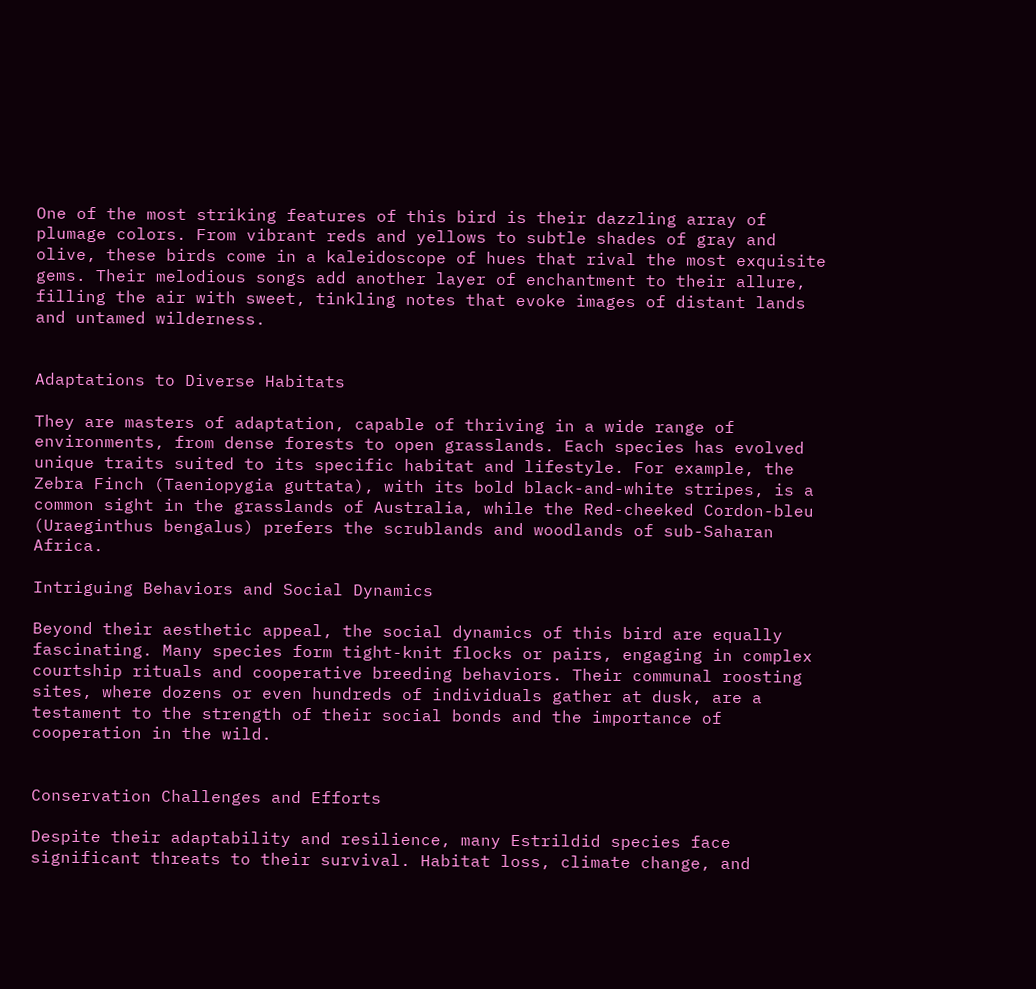One of the most striking features of this bird is their dazzling array of plumage colors. From vibrant reds and yellows to subtle shades of gray and olive, these birds come in a kaleidoscope of hues that rival the most exquisite gems. Their melodious songs add another layer of enchantment to their allure, filling the air with sweet, tinkling notes that evoke images of distant lands and untamed wilderness.


Adaptations to Diverse Habitats

They are masters of adaptation, capable of thriving in a wide range of environments, from dense forests to open grasslands. Each species has evolved unique traits suited to its specific habitat and lifestyle. For example, the Zebra Finch (Taeniopygia guttata), with its bold black-and-white stripes, is a common sight in the grasslands of Australia, while the Red-cheeked Cordon-bleu (Uraeginthus bengalus) prefers the scrublands and woodlands of sub-Saharan Africa.

Intriguing Behaviors and Social Dynamics

Beyond their aesthetic appeal, the social dynamics of this bird are equally fascinating. Many species form tight-knit flocks or pairs, engaging in complex courtship rituals and cooperative breeding behaviors. Their communal roosting sites, where dozens or even hundreds of individuals gather at dusk, are a testament to the strength of their social bonds and the importance of cooperation in the wild.


Conservation Challenges and Efforts

Despite their adaptability and resilience, many Estrildid species face significant threats to their survival. Habitat loss, climate change, and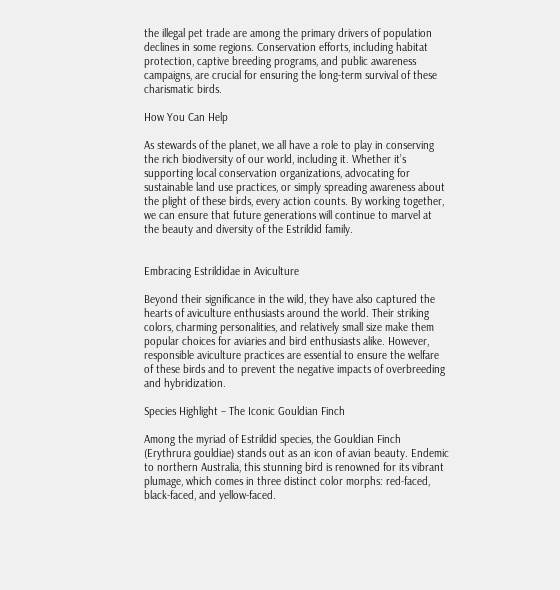the illegal pet trade are among the primary drivers of population declines in some regions. Conservation efforts, including habitat protection, captive breeding programs, and public awareness campaigns, are crucial for ensuring the long-term survival of these charismatic birds.

How You Can Help

As stewards of the planet, we all have a role to play in conserving the rich biodiversity of our world, including it. Whether it’s supporting local conservation organizations, advocating for sustainable land use practices, or simply spreading awareness about the plight of these birds, every action counts. By working together, we can ensure that future generations will continue to marvel at the beauty and diversity of the Estrildid family.


Embracing Estrildidae in Aviculture

Beyond their significance in the wild, they have also captured the hearts of aviculture enthusiasts around the world. Their striking colors, charming personalities, and relatively small size make them popular choices for aviaries and bird enthusiasts alike. However, responsible aviculture practices are essential to ensure the welfare of these birds and to prevent the negative impacts of overbreeding and hybridization.

Species Highlight – The Iconic Gouldian Finch

Among the myriad of Estrildid species, the Gouldian Finch (Erythrura gouldiae) stands out as an icon of avian beauty. Endemic to northern Australia, this stunning bird is renowned for its vibrant plumage, which comes in three distinct color morphs: red-faced, black-faced, and yellow-faced.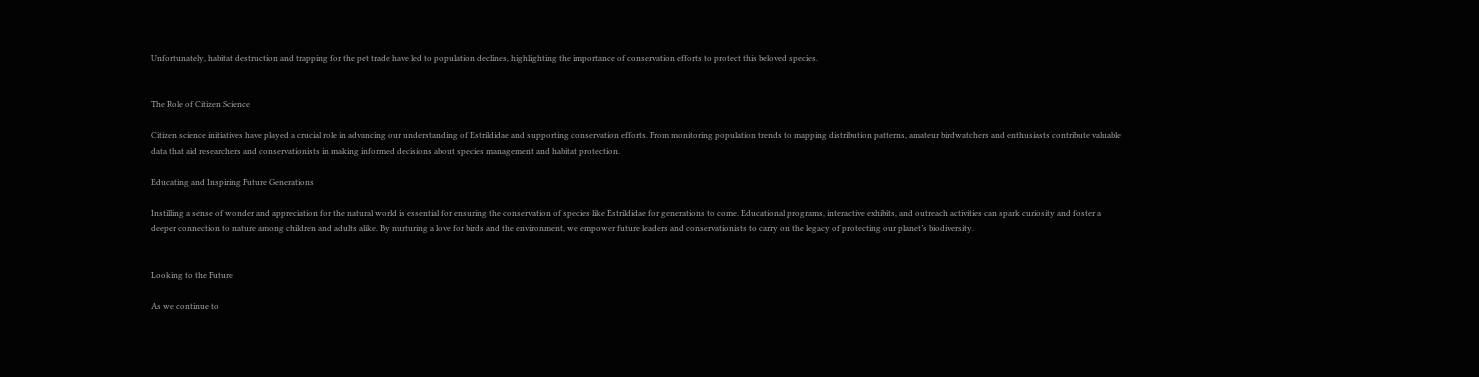Unfortunately, habitat destruction and trapping for the pet trade have led to population declines, highlighting the importance of conservation efforts to protect this beloved species.


The Role of Citizen Science

Citizen science initiatives have played a crucial role in advancing our understanding of Estrildidae and supporting conservation efforts. From monitoring population trends to mapping distribution patterns, amateur birdwatchers and enthusiasts contribute valuable data that aid researchers and conservationists in making informed decisions about species management and habitat protection.

Educating and Inspiring Future Generations

Instilling a sense of wonder and appreciation for the natural world is essential for ensuring the conservation of species like Estrildidae for generations to come. Educational programs, interactive exhibits, and outreach activities can spark curiosity and foster a deeper connection to nature among children and adults alike. By nurturing a love for birds and the environment, we empower future leaders and conservationists to carry on the legacy of protecting our planet’s biodiversity.


Looking to the Future

As we continue to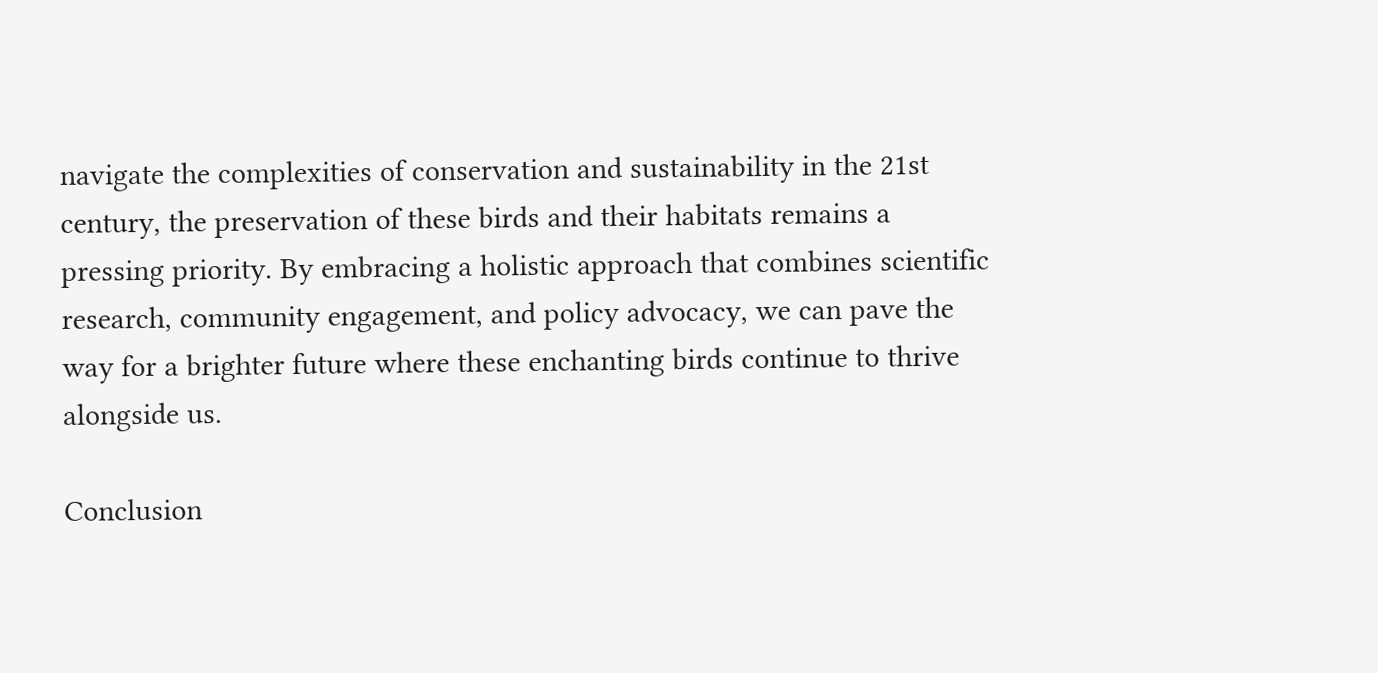navigate the complexities of conservation and sustainability in the 21st century, the preservation of these birds and their habitats remains a pressing priority. By embracing a holistic approach that combines scientific research, community engagement, and policy advocacy, we can pave the way for a brighter future where these enchanting birds continue to thrive alongside us.

Conclusion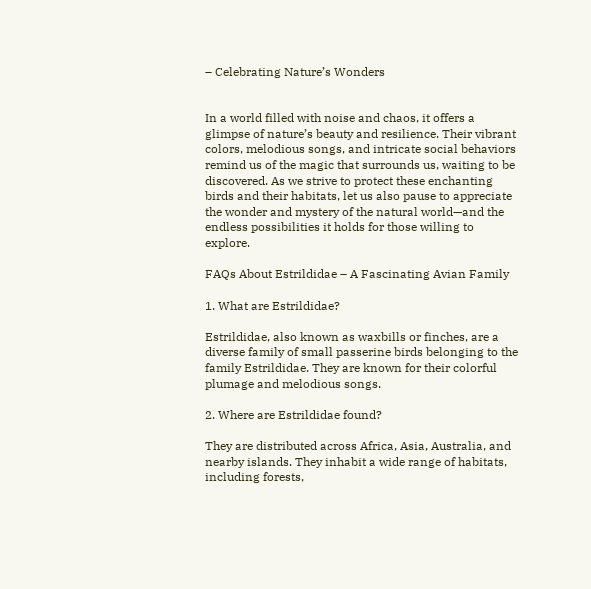– Celebrating Nature’s Wonders


In a world filled with noise and chaos, it offers a glimpse of nature’s beauty and resilience. Their vibrant colors, melodious songs, and intricate social behaviors remind us of the magic that surrounds us, waiting to be discovered. As we strive to protect these enchanting birds and their habitats, let us also pause to appreciate the wonder and mystery of the natural world—and the endless possibilities it holds for those willing to explore.

FAQs About Estrildidae – A Fascinating Avian Family

1. What are Estrildidae?

Estrildidae, also known as waxbills or finches, are a diverse family of small passerine birds belonging to the family Estrildidae. They are known for their colorful plumage and melodious songs.

2. Where are Estrildidae found?

They are distributed across Africa, Asia, Australia, and nearby islands. They inhabit a wide range of habitats, including forests,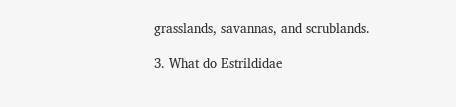grasslands, savannas, and scrublands.

3. What do Estrildidae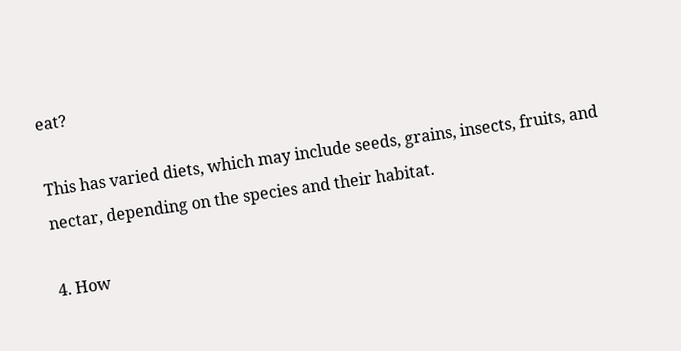eat?

This has varied diets, which may include seeds, grains, insects, fruits, and nectar, depending on the species and their habitat.

4. How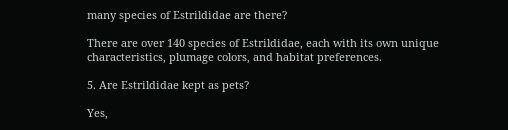many species of Estrildidae are there?

There are over 140 species of Estrildidae, each with its own unique characteristics, plumage colors, and habitat preferences.

5. Are Estrildidae kept as pets?

Yes,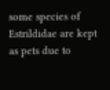some species of Estrildidae are kept as pets due to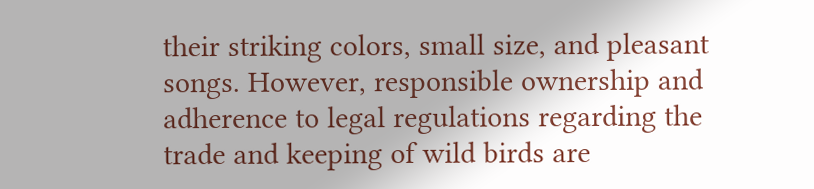their striking colors, small size, and pleasant songs. However, responsible ownership and adherence to legal regulations regarding the trade and keeping of wild birds are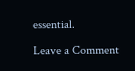essential.

Leave a Comment